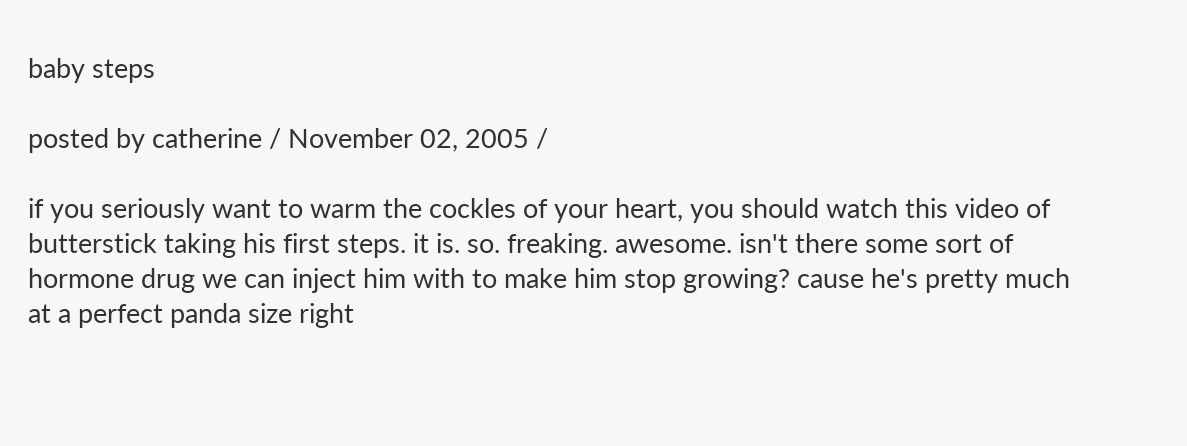baby steps

posted by catherine / November 02, 2005 /

if you seriously want to warm the cockles of your heart, you should watch this video of butterstick taking his first steps. it is. so. freaking. awesome. isn't there some sort of hormone drug we can inject him with to make him stop growing? cause he's pretty much at a perfect panda size right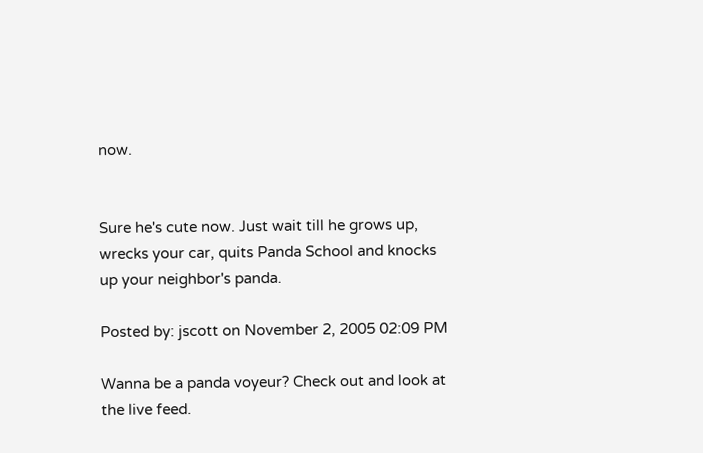now.


Sure he's cute now. Just wait till he grows up, wrecks your car, quits Panda School and knocks up your neighbor's panda.

Posted by: jscott on November 2, 2005 02:09 PM

Wanna be a panda voyeur? Check out and look at the live feed.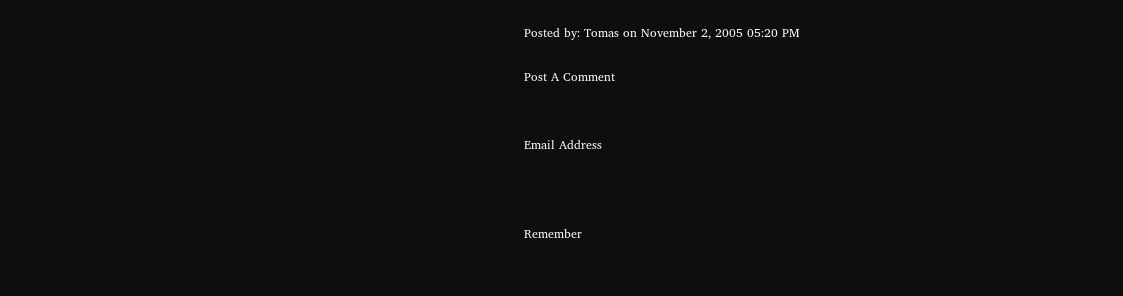Posted by: Tomas on November 2, 2005 05:20 PM

Post A Comment


Email Address



Remember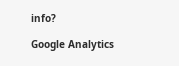info?

Google Analytics